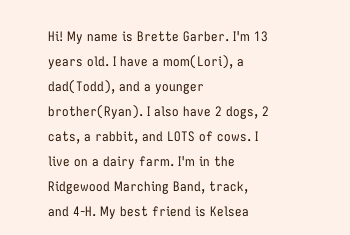Hi! My name is Brette Garber. I'm 13 years old. I have a mom(Lori), a dad(Todd), and a younger brother(Ryan). I also have 2 dogs, 2 cats, a rabbit, and LOTS of cows. I live on a dairy farm. I'm in the Ridgewood Marching Band, track, and 4-H. My best friend is Kelsea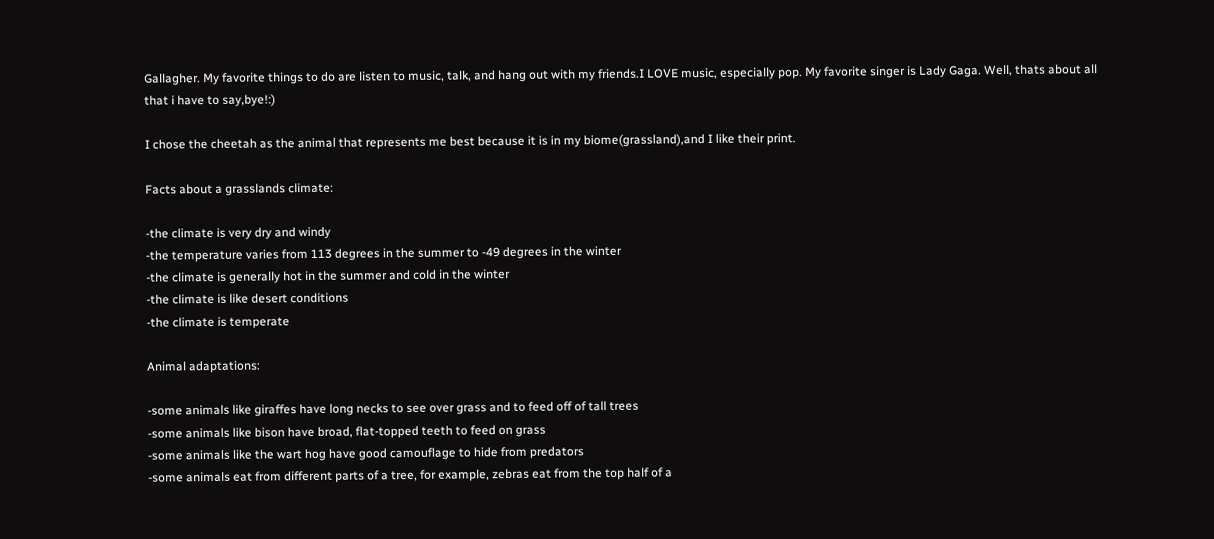Gallagher. My favorite things to do are listen to music, talk, and hang out with my friends.I LOVE music, especially pop. My favorite singer is Lady Gaga. Well, thats about all that i have to say,bye!:)

I chose the cheetah as the animal that represents me best because it is in my biome(grassland),and I like their print.

Facts about a grasslands climate:

-the climate is very dry and windy
-the temperature varies from 113 degrees in the summer to -49 degrees in the winter
-the climate is generally hot in the summer and cold in the winter
-the climate is like desert conditions
-the climate is temperate

Animal adaptations:

-some animals like giraffes have long necks to see over grass and to feed off of tall trees
-some animals like bison have broad, flat-topped teeth to feed on grass
-some animals like the wart hog have good camouflage to hide from predators
-some animals eat from different parts of a tree, for example, zebras eat from the top half of a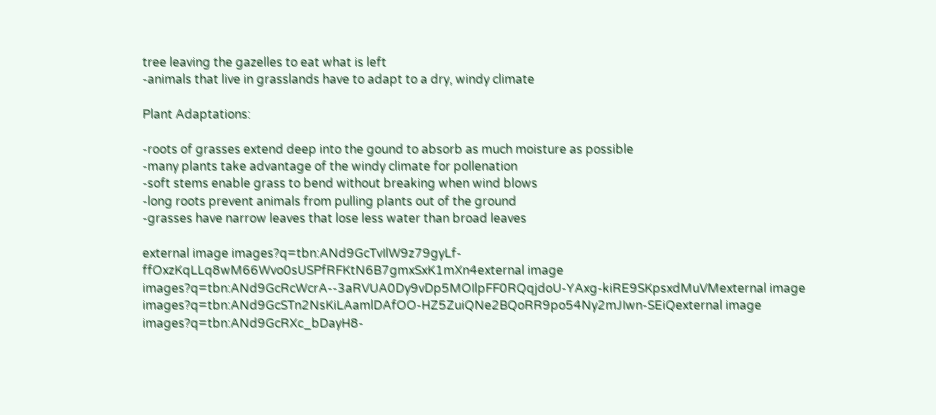tree leaving the gazelles to eat what is left
-animals that live in grasslands have to adapt to a dry, windy climate

Plant Adaptations:

-roots of grasses extend deep into the gound to absorb as much moisture as possible
-many plants take advantage of the windy climate for pollenation
-soft stems enable grass to bend without breaking when wind blows
-long roots prevent animals from pulling plants out of the ground
-grasses have narrow leaves that lose less water than broad leaves

external image images?q=tbn:ANd9GcTvIlW9z79gyLf-ffOxzKqLLq8wM66Wvo0sUSPfRFKtN6B7gmxSxK1mXn4external image images?q=tbn:ANd9GcRcWcrA--3aRVUA0Dy9vDp5MOIlpFF0RQqjdoU-YAxg-kiRE9SKpsxdMuVMexternal image images?q=tbn:ANd9GcSTn2NsKiLAamlDAfOO-HZ5ZuiQNe2BQoRR9po54Ny2mJIwn-SEiQexternal image images?q=tbn:ANd9GcRXc_bDayH8-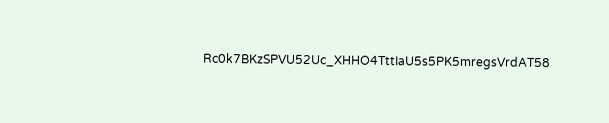Rc0k7BKzSPVU52Uc_XHHO4TttIaU5s5PK5mregsVrdAT58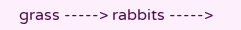grass -----> rabbits ----->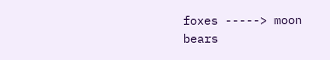foxes -----> moon bears